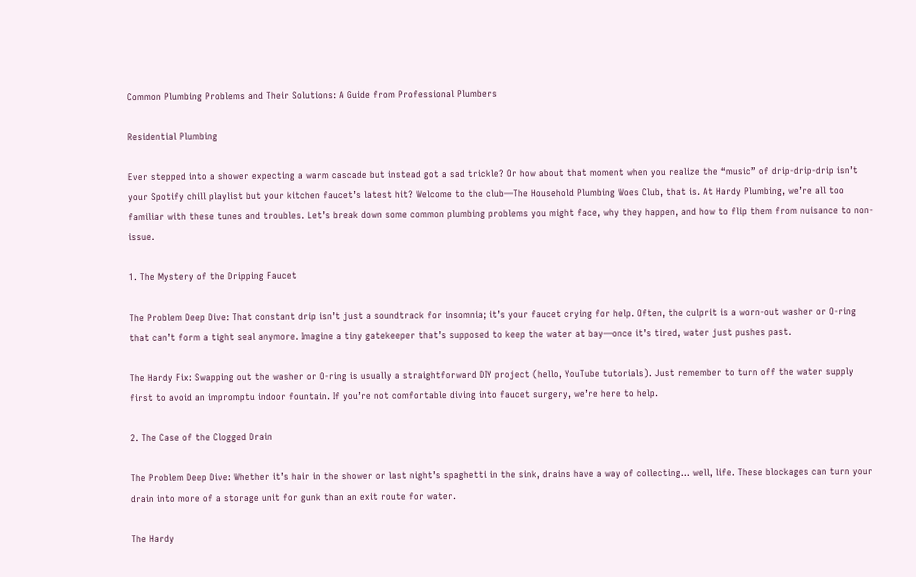Common Plumbing Problems and Their Solutions: A Guide from Professional Plumbers

Residential Plumbing

Ever stepped into a shower expecting a warm cascade but instead got a sad trickle? Or how about that moment when you realize the “music” of drip-drip-drip isn’t your Spotify chill playlist but your kitchen faucet’s latest hit? Welcome to the club—The Household Plumbing Woes Club, that is. At Hardy Plumbing, we’re all too familiar with these tunes and troubles. Let’s break down some common plumbing problems you might face, why they happen, and how to flip them from nuisance to non-issue.

1. The Mystery of the Dripping Faucet

The Problem Deep Dive: That constant drip isn’t just a soundtrack for insomnia; it’s your faucet crying for help. Often, the culprit is a worn-out washer or O-ring that can’t form a tight seal anymore. Imagine a tiny gatekeeper that’s supposed to keep the water at bay—once it’s tired, water just pushes past.

The Hardy Fix: Swapping out the washer or O-ring is usually a straightforward DIY project (hello, YouTube tutorials). Just remember to turn off the water supply first to avoid an impromptu indoor fountain. If you’re not comfortable diving into faucet surgery, we’re here to help.

2. The Case of the Clogged Drain

The Problem Deep Dive: Whether it’s hair in the shower or last night’s spaghetti in the sink, drains have a way of collecting… well, life. These blockages can turn your drain into more of a storage unit for gunk than an exit route for water.

The Hardy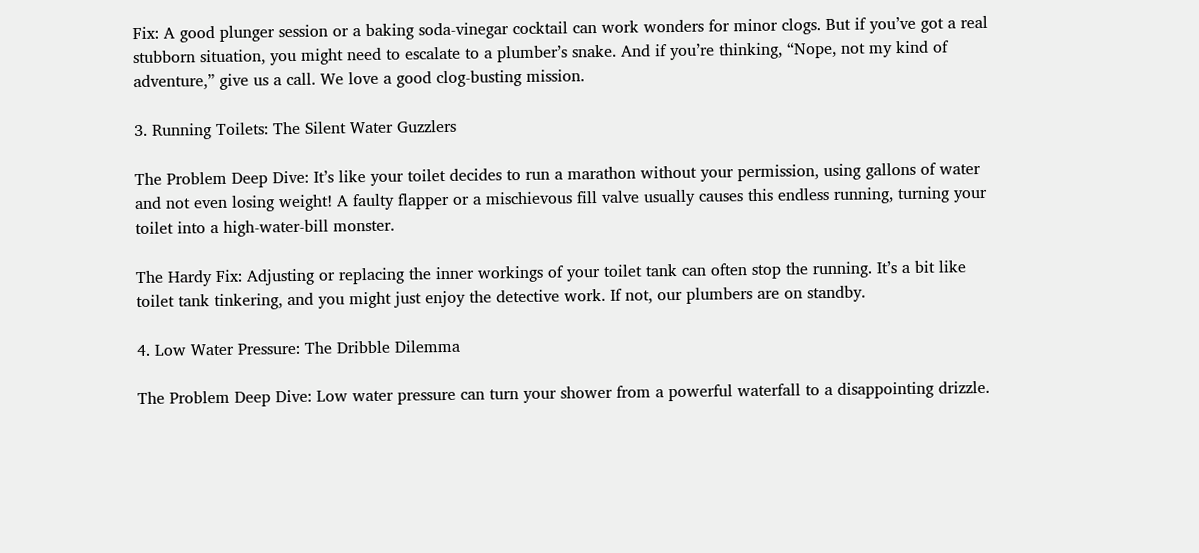Fix: A good plunger session or a baking soda-vinegar cocktail can work wonders for minor clogs. But if you’ve got a real stubborn situation, you might need to escalate to a plumber’s snake. And if you’re thinking, “Nope, not my kind of adventure,” give us a call. We love a good clog-busting mission.

3. Running Toilets: The Silent Water Guzzlers

The Problem Deep Dive: It’s like your toilet decides to run a marathon without your permission, using gallons of water and not even losing weight! A faulty flapper or a mischievous fill valve usually causes this endless running, turning your toilet into a high-water-bill monster.

The Hardy Fix: Adjusting or replacing the inner workings of your toilet tank can often stop the running. It’s a bit like toilet tank tinkering, and you might just enjoy the detective work. If not, our plumbers are on standby.

4. Low Water Pressure: The Dribble Dilemma

The Problem Deep Dive: Low water pressure can turn your shower from a powerful waterfall to a disappointing drizzle.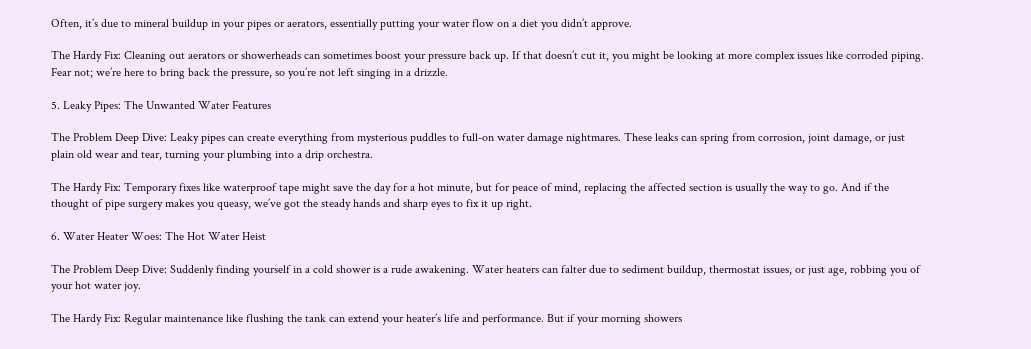Often, it’s due to mineral buildup in your pipes or aerators, essentially putting your water flow on a diet you didn’t approve.

The Hardy Fix: Cleaning out aerators or showerheads can sometimes boost your pressure back up. If that doesn’t cut it, you might be looking at more complex issues like corroded piping. Fear not; we’re here to bring back the pressure, so you’re not left singing in a drizzle.

5. Leaky Pipes: The Unwanted Water Features

The Problem Deep Dive: Leaky pipes can create everything from mysterious puddles to full-on water damage nightmares. These leaks can spring from corrosion, joint damage, or just plain old wear and tear, turning your plumbing into a drip orchestra.

The Hardy Fix: Temporary fixes like waterproof tape might save the day for a hot minute, but for peace of mind, replacing the affected section is usually the way to go. And if the thought of pipe surgery makes you queasy, we’ve got the steady hands and sharp eyes to fix it up right.

6. Water Heater Woes: The Hot Water Heist

The Problem Deep Dive: Suddenly finding yourself in a cold shower is a rude awakening. Water heaters can falter due to sediment buildup, thermostat issues, or just age, robbing you of your hot water joy.

The Hardy Fix: Regular maintenance like flushing the tank can extend your heater’s life and performance. But if your morning showers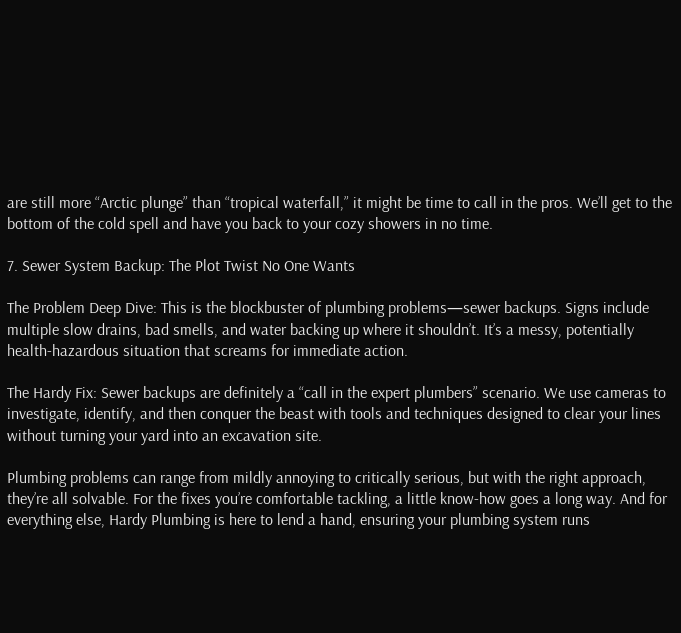are still more “Arctic plunge” than “tropical waterfall,” it might be time to call in the pros. We’ll get to the bottom of the cold spell and have you back to your cozy showers in no time.

7. Sewer System Backup: The Plot Twist No One Wants

The Problem Deep Dive: This is the blockbuster of plumbing problems—sewer backups. Signs include multiple slow drains, bad smells, and water backing up where it shouldn’t. It’s a messy, potentially health-hazardous situation that screams for immediate action.

The Hardy Fix: Sewer backups are definitely a “call in the expert plumbers” scenario. We use cameras to investigate, identify, and then conquer the beast with tools and techniques designed to clear your lines without turning your yard into an excavation site.

Plumbing problems can range from mildly annoying to critically serious, but with the right approach, they’re all solvable. For the fixes you’re comfortable tackling, a little know-how goes a long way. And for everything else, Hardy Plumbing is here to lend a hand, ensuring your plumbing system runs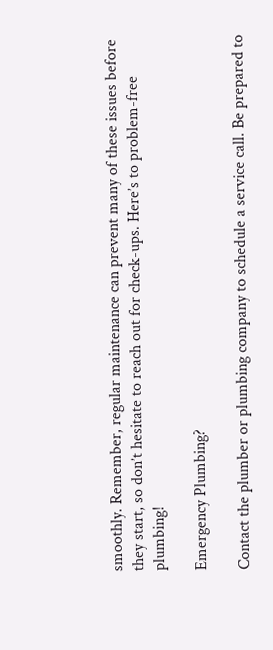smoothly. Remember, regular maintenance can prevent many of these issues before they start, so don’t hesitate to reach out for check-ups. Here’s to problem-free plumbing!

Emergency Plumbing?

Contact the plumber or plumbing company to schedule a service call. Be prepared to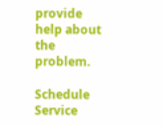provide help about the problem.

Schedule Service